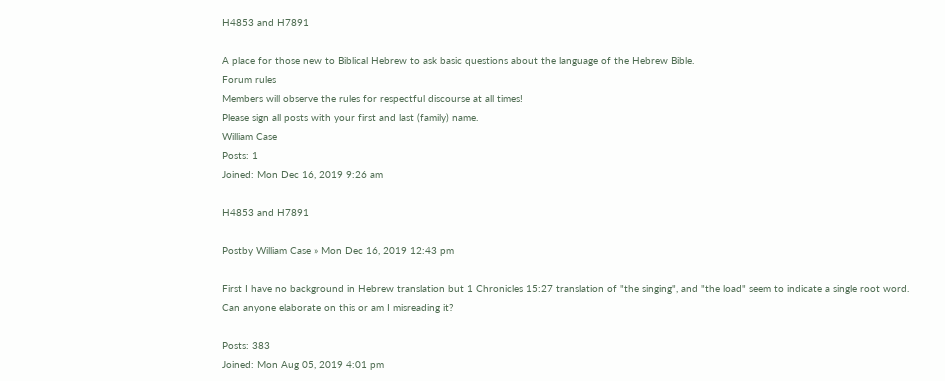H4853 and H7891

A place for those new to Biblical Hebrew to ask basic questions about the language of the Hebrew Bible.
Forum rules
Members will observe the rules for respectful discourse at all times!
Please sign all posts with your first and last (family) name.
William Case
Posts: 1
Joined: Mon Dec 16, 2019 9:26 am

H4853 and H7891

Postby William Case » Mon Dec 16, 2019 12:43 pm

First I have no background in Hebrew translation but 1 Chronicles 15:27 translation of "the singing", and "the load" seem to indicate a single root word.
Can anyone elaborate on this or am I misreading it?

Posts: 383
Joined: Mon Aug 05, 2019 4:01 pm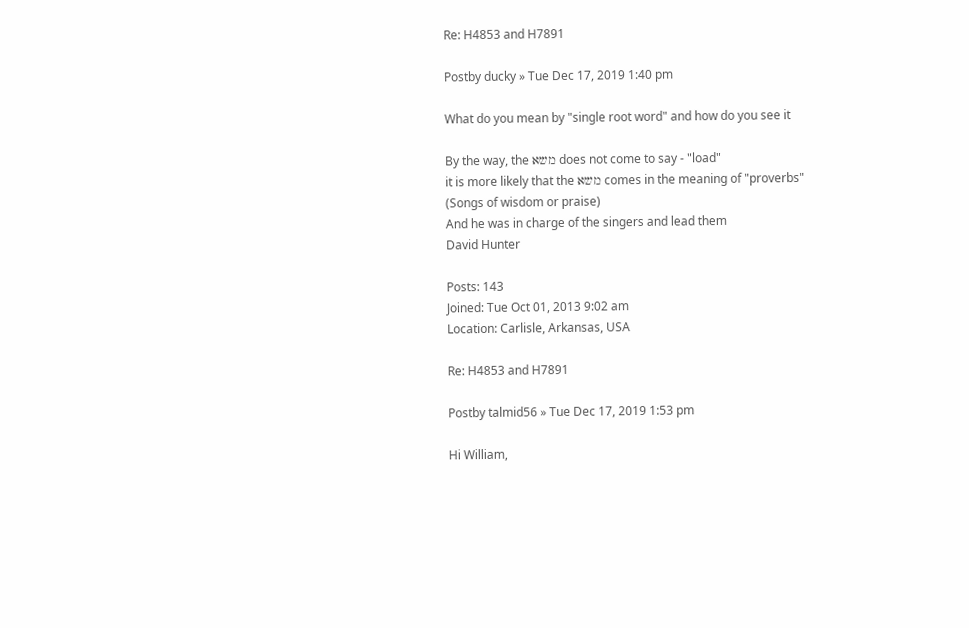Re: H4853 and H7891

Postby ducky » Tue Dec 17, 2019 1:40 pm

What do you mean by "single root word" and how do you see it

By the way, the משא does not come to say - "load"
it is more likely that the משא comes in the meaning of "proverbs" (Songs of wisdom or praise)
And he was in charge of the singers and lead them
David Hunter

Posts: 143
Joined: Tue Oct 01, 2013 9:02 am
Location: Carlisle, Arkansas, USA

Re: H4853 and H7891

Postby talmid56 » Tue Dec 17, 2019 1:53 pm

Hi William,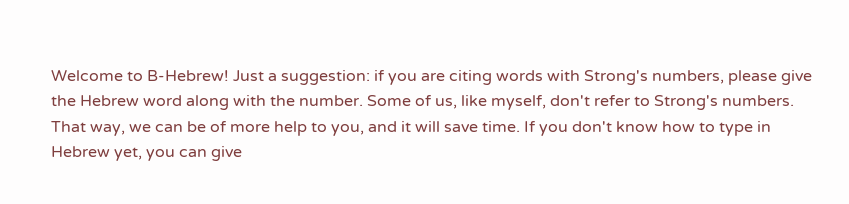Welcome to B-Hebrew! Just a suggestion: if you are citing words with Strong's numbers, please give the Hebrew word along with the number. Some of us, like myself, don't refer to Strong's numbers. That way, we can be of more help to you, and it will save time. If you don't know how to type in Hebrew yet, you can give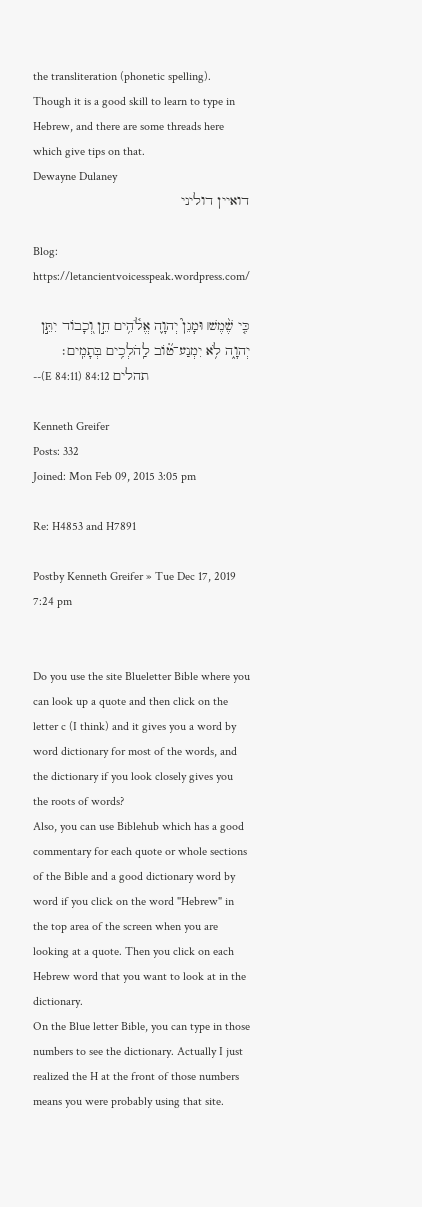the transliteration (phonetic spelling). Though it is a good skill to learn to type in Hebrew, and there are some threads here which give tips on that.
Dewayne Dulaney
דואיין דוליני

Blog: https://letancientvoicesspeak.wordpress.com/

כִּ֤י שֶׁ֨מֶשׁ׀ וּמָגֵן֮ יְהוָ֪ה אֱלֹ֫הִ֥ים חֵ֣ן וְ֭כָבוֹד יִתֵּ֣ן יְהוָ֑ה לֹ֥א יִמְנַע־ט֝֗וֹב לַֽהֹלְכִ֥ים בְּתָמִֽים׃
--(E 84:11) 84:12 תהלים

Kenneth Greifer
Posts: 332
Joined: Mon Feb 09, 2015 3:05 pm

Re: H4853 and H7891

Postby Kenneth Greifer » Tue Dec 17, 2019 7:24 pm


Do you use the site Blueletter Bible where you can look up a quote and then click on the letter c (I think) and it gives you a word by word dictionary for most of the words, and the dictionary if you look closely gives you the roots of words?
Also, you can use Biblehub which has a good commentary for each quote or whole sections of the Bible and a good dictionary word by word if you click on the word "Hebrew" in the top area of the screen when you are looking at a quote. Then you click on each Hebrew word that you want to look at in the dictionary.
On the Blue letter Bible, you can type in those numbers to see the dictionary. Actually I just realized the H at the front of those numbers means you were probably using that site.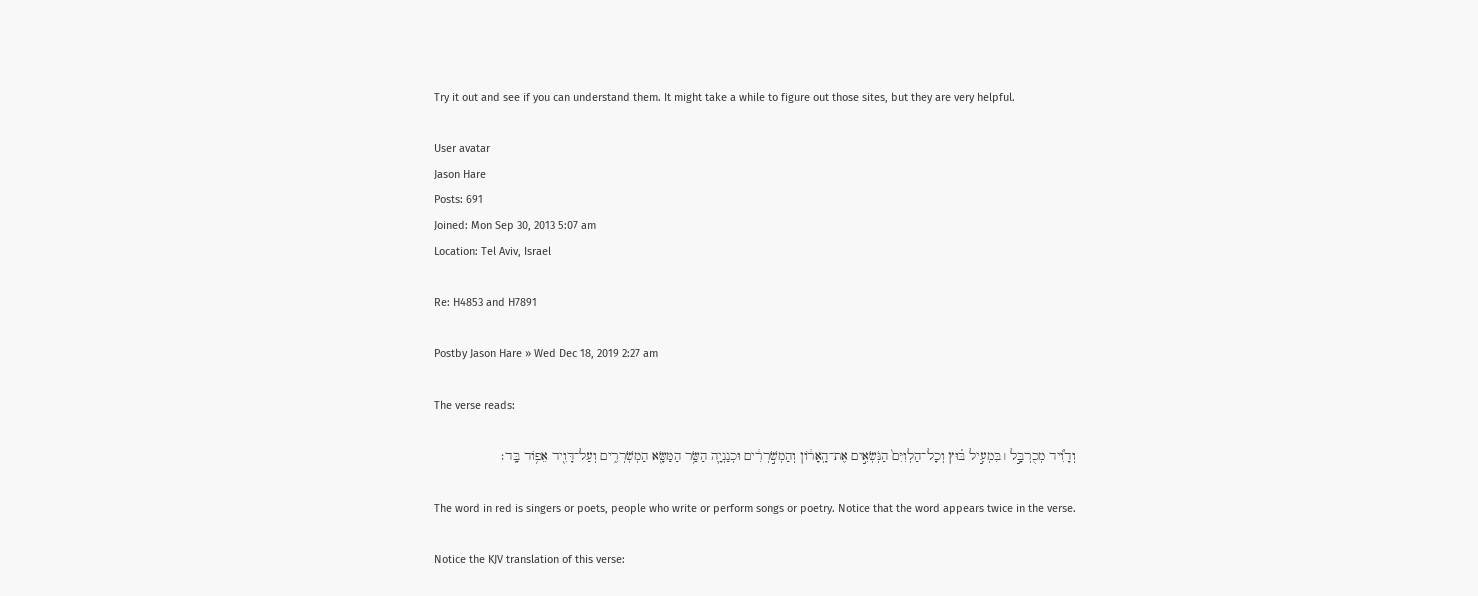Try it out and see if you can understand them. It might take a while to figure out those sites, but they are very helpful.

User avatar
Jason Hare
Posts: 691
Joined: Mon Sep 30, 2013 5:07 am
Location: Tel Aviv, Israel

Re: H4853 and H7891

Postby Jason Hare » Wed Dec 18, 2019 2:27 am

The verse reads:

וְדָוִ֞יד מְכֻרְבָּ֣ל ׀ בִּמְעִ֣יל בּ֗וּץ וְכָל־הַלְוִיִּם֙ הַנֹּֽשְׂאִ֣ים אֶת־הָֽאָר֔וֹן וְהַמְשֹׁ֣רְרִ֔ים וּכְנַנְיָ֛ה הַשַּׂ֥ר הַמַּשָּׂ֖א הַמְשֹֽׁרְרִ֑ים וְעַל־דָּוִ֖יד אֵפ֥וֹד בָּֽד׃

The word in red is singers or poets, people who write or perform songs or poetry. Notice that the word appears twice in the verse.

Notice the KJV translation of this verse: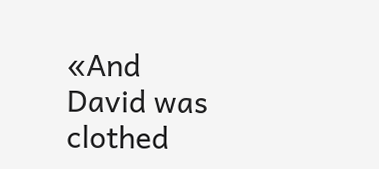«And David was clothed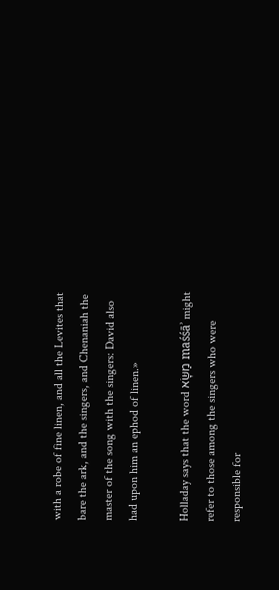with a robe of fine linen, and all the Levites that bare the ark, and the singers, and Chenaniah the master of the song with the singers: David also had upon him an ephod of linen.»

Holladay says that the word מַשָּׂא maśśāʾ might refer to those among the singers who were responsible for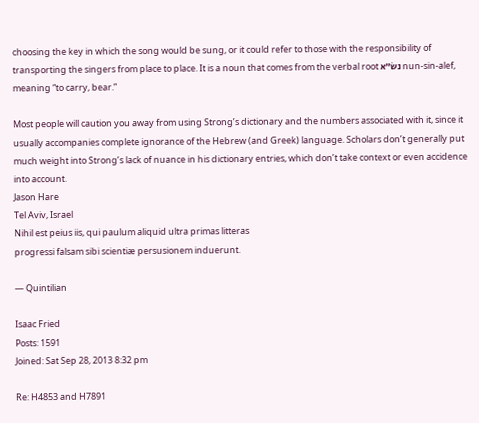choosing the key in which the song would be sung, or it could refer to those with the responsibility of transporting the singers from place to place. It is a noun that comes from the verbal root נשׂ״א nun-sin-alef, meaning “to carry, bear.”

Most people will caution you away from using Strong’s dictionary and the numbers associated with it, since it usually accompanies complete ignorance of the Hebrew (and Greek) language. Scholars don’t generally put much weight into Strong’s lack of nuance in his dictionary entries, which don’t take context or even accidence into account.
Jason Hare
Tel Aviv, Israel
Nihil est peius iis, qui paulum aliquid ultra primas litteras
progressi falsam sibi scientiæ persusionem induerunt.

— Quintilian

Isaac Fried
Posts: 1591
Joined: Sat Sep 28, 2013 8:32 pm

Re: H4853 and H7891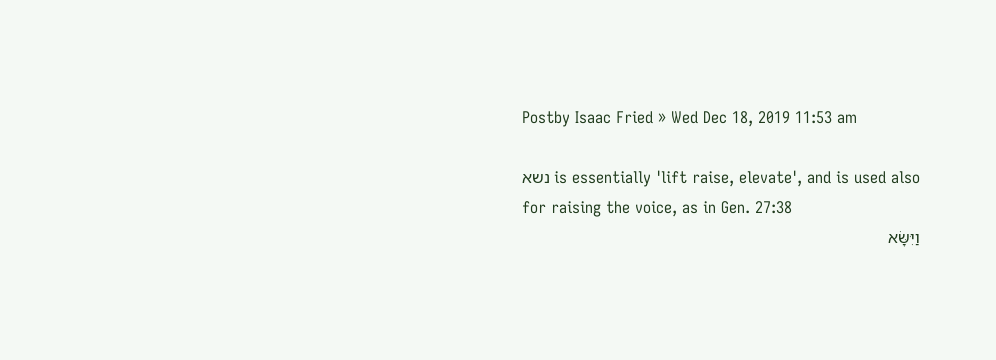Postby Isaac Fried » Wed Dec 18, 2019 11:53 am

נשא is essentially 'lift raise, elevate', and is used also for raising the voice, as in Gen. 27:38
וַיִּשָּׂא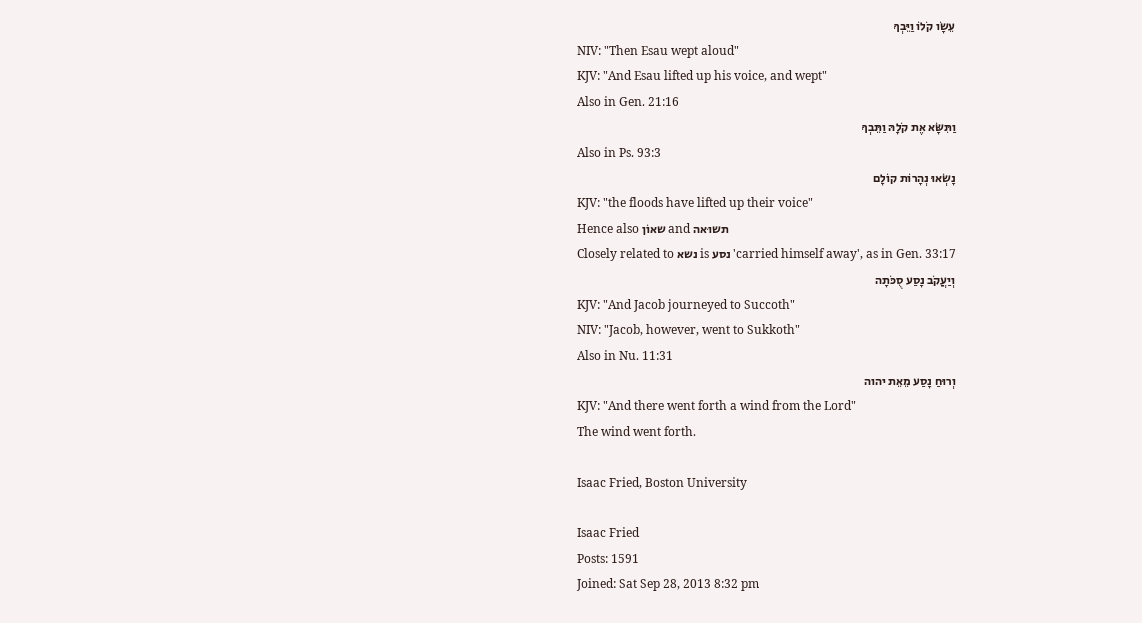עֵשָׂו קֹלוֹ וַיֵּבְךְּ
NIV: "Then Esau wept aloud"
KJV: "And Esau lifted up his voice, and wept"
Also in Gen. 21:16
וַתִּשָּׂא אֶת קֹלָהּ וַתֵּבְךְּ
Also in Ps. 93:3
נָשְׂאוּ נְהָרוֹת קוֹלָם
KJV: "the floods have lifted up their voice"
Hence also שאוֹן and תשוּאה
Closely related to נשא is נסע 'carried himself away', as in Gen. 33:17
וְיַעֲקֹב נָסַע סֻכֹּתָה
KJV: "And Jacob journeyed to Succoth"
NIV: "Jacob, however, went to Sukkoth"
Also in Nu. 11:31
וְרוּחַ נָסַע מֵאֵת יהוה
KJV: "And there went forth a wind from the Lord"
The wind went forth.

Isaac Fried, Boston University

Isaac Fried
Posts: 1591
Joined: Sat Sep 28, 2013 8:32 pm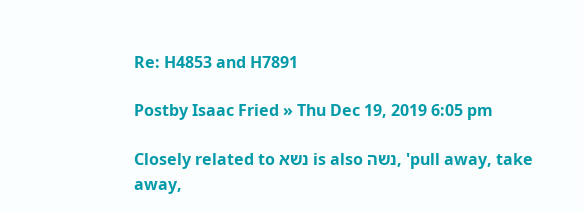Re: H4853 and H7891

Postby Isaac Fried » Thu Dec 19, 2019 6:05 pm

Closely related to נשא is also נשה, 'pull away, take away,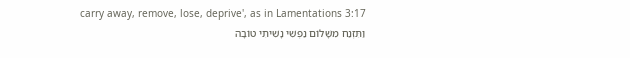carry away, remove, lose, deprive', as in Lamentations 3:17
וַתִּזְנַח מִשָּׁלוֹם נַפְשִׁי נָשִׁיתִי טוֹבָה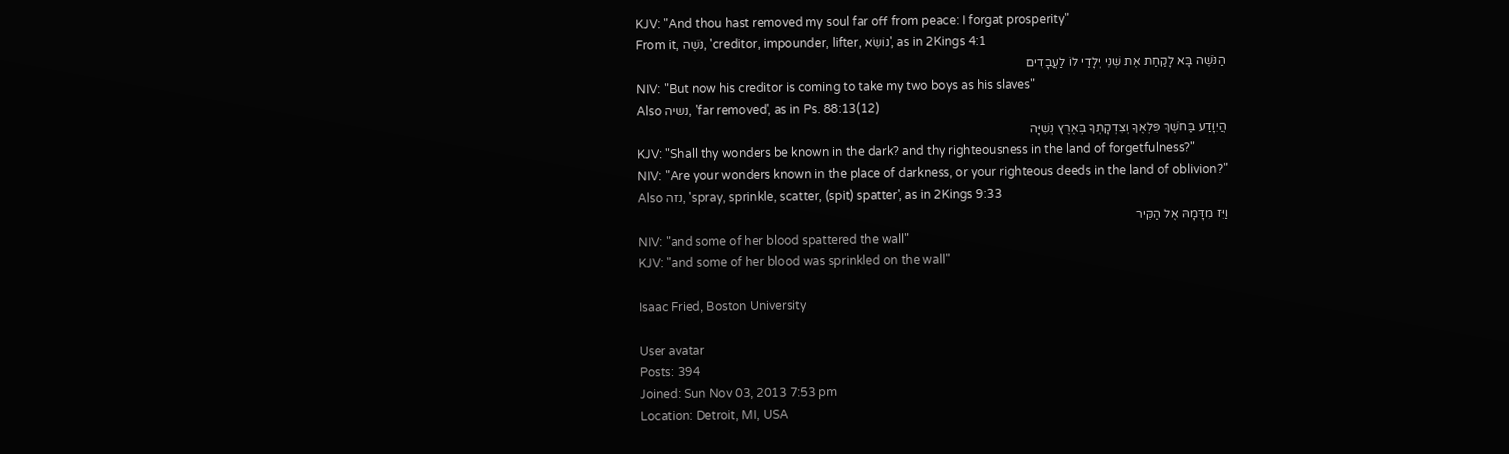KJV: "And thou hast removed my soul far off from peace: I forgat prosperity"
From it, נֹּשֶׁה, 'creditor, impounder, lifter, נוֹשֵׂא', as in 2Kings 4:1
הַנֹּשֶׁה בָּא לָקַחַת אֶת שְׁנֵי יְלָדַי לוֹ לַעֲבָדִים
NIV: "But now his creditor is coming to take my two boys as his slaves"
Also נשיה, 'far removed', as in Ps. 88:13(12)
הֲיִוָּדַע בַּחֹשֶׁךְ פִּלְאֶךָ וְצִדְקָתְךָ בְּאֶרֶץ נְשִׁיָּה
KJV: "Shall thy wonders be known in the dark? and thy righteousness in the land of forgetfulness?"
NIV: "Are your wonders known in the place of darkness, or your righteous deeds in the land of oblivion?"
Also נזה, 'spray, sprinkle, scatter, (spit) spatter', as in 2Kings 9:33
וַיִּז מִדָּמָהּ אֶל הַקִּיר
NIV: "and some of her blood spattered the wall"
KJV: "and some of her blood was sprinkled on the wall"

Isaac Fried, Boston University

User avatar
Posts: 394
Joined: Sun Nov 03, 2013 7:53 pm
Location: Detroit, MI, USA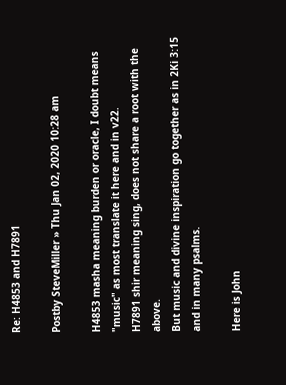Re: H4853 and H7891

Postby SteveMiller » Thu Jan 02, 2020 10:28 am

H4853 masha meaning burden or oracle, I doubt means "music" as most translate it here and in v22.
H7891 shir meaning sing, does not share a root with the above.
But music and divine inspiration go together as in 2Ki 3:15 and in many psalms.

Here is John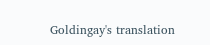Goldingay's translation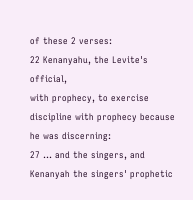of these 2 verses:
22 Kenanyahu, the Levite's official,
with prophecy, to exercise discipline with prophecy because he was discerning:
27 ... and the singers, and Kenanyah the singers' prophetic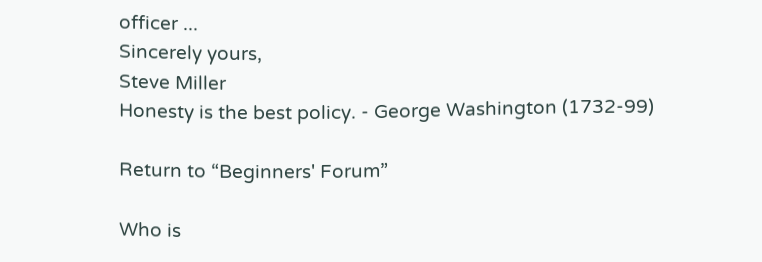officer ...
Sincerely yours,
Steve Miller
Honesty is the best policy. - George Washington (1732-99)

Return to “Beginners' Forum”

Who is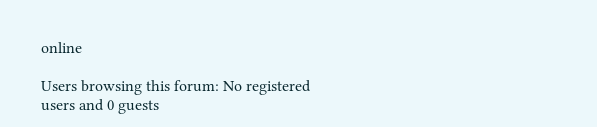online

Users browsing this forum: No registered users and 0 guests